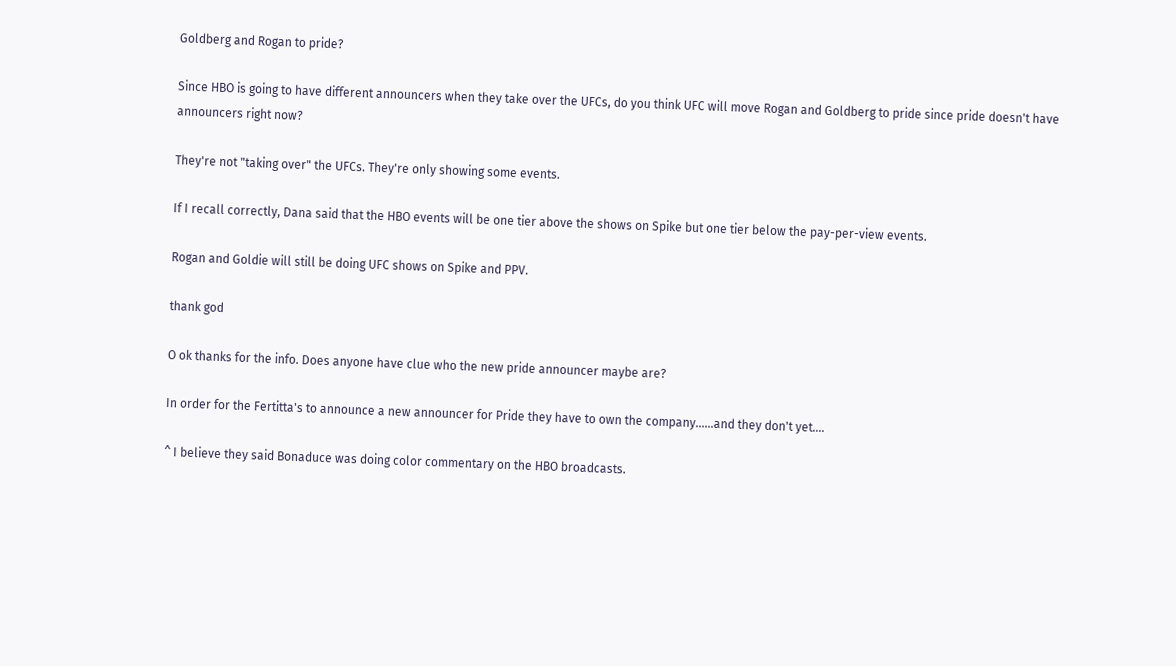Goldberg and Rogan to pride?

Since HBO is going to have different announcers when they take over the UFCs, do you think UFC will move Rogan and Goldberg to pride since pride doesn't have announcers right now?

They're not "taking over" the UFCs. They're only showing some events.

If I recall correctly, Dana said that the HBO events will be one tier above the shows on Spike but one tier below the pay-per-view events.

Rogan and Goldie will still be doing UFC shows on Spike and PPV.

thank god

O ok thanks for the info. Does anyone have clue who the new pride announcer maybe are?

In order for the Fertitta's to announce a new announcer for Pride they have to own the company......and they don't yet....

^ I believe they said Bonaduce was doing color commentary on the HBO broadcasts.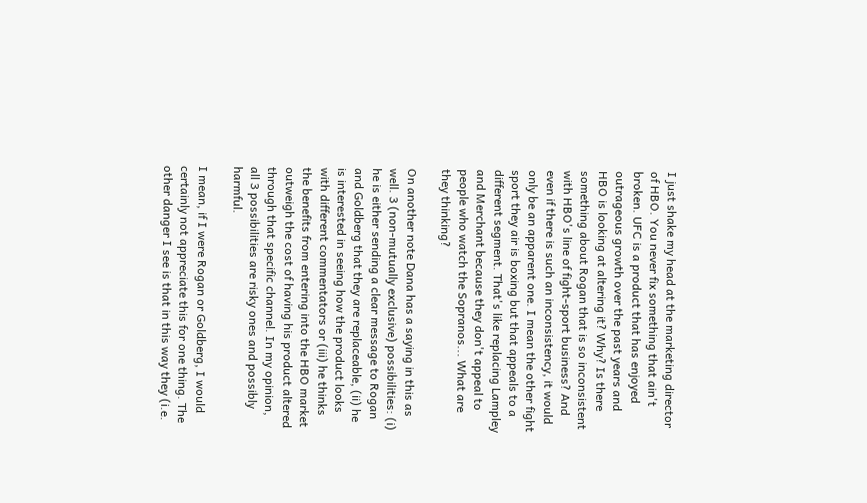I just shake my head at the marketing director of HBO. You never fix something that ain't broken. UFC is a product that has enjoyed outrageous growth over the past years and HBO is looking at altering it? Why? Is there something about Rogan that is so inconsistent with HBO's line of fight-sport business? And even if there is such an inconsistency, it would only be an apparent one. I mean the other fight sport they air is boxing but that appeals to a different segment. That's like replacing Lampley and Merchant because they don't appeal to people who watch the Sopranos... What are they thinking?

On another note Dana has a saying in this as well. 3 (non-mutually exclusive) possibilities: (i) he is either sending a clear message to Rogan and Goldberg that they are replaceable, (ii) he is interested in seeing how the product looks with different commentators or (iii) he thinks the benefits from entering into the HBO market outweigh the cost of having his product altered through that specific channel. In my opinion, all 3 possibilities are risky ones and possibly harmful.

I mean, if I were Rogan or Goldberg, I would certainly not appreciate this for one thing. The other danger I see is that in this way they (i.e.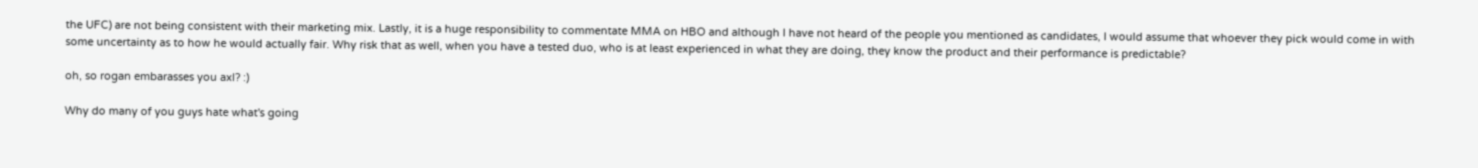the UFC) are not being consistent with their marketing mix. Lastly, it is a huge responsibility to commentate MMA on HBO and although I have not heard of the people you mentioned as candidates, I would assume that whoever they pick would come in with some uncertainty as to how he would actually fair. Why risk that as well, when you have a tested duo, who is at least experienced in what they are doing, they know the product and their performance is predictable?

oh, so rogan embarasses you axl? :)

Why do many of you guys hate what's going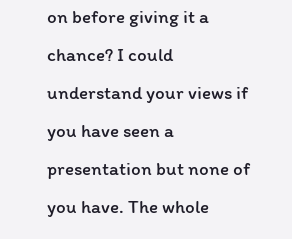on before giving it a chance? I could understand your views if you have seen a presentation but none of you have. The whole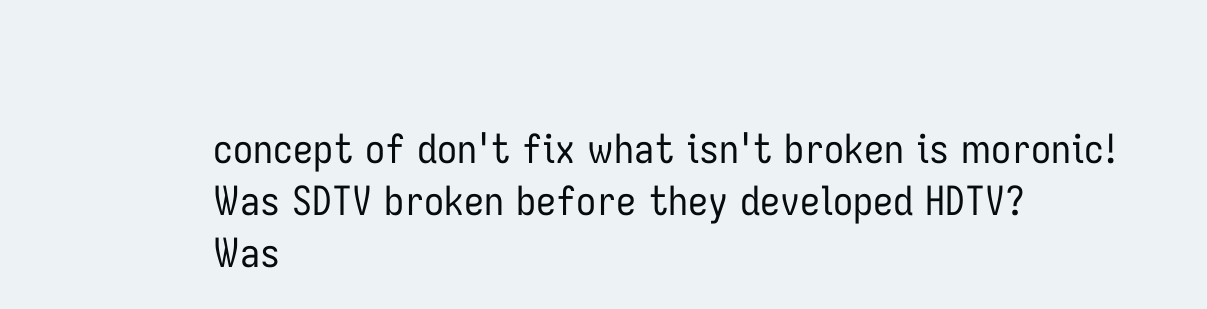concept of don't fix what isn't broken is moronic!
Was SDTV broken before they developed HDTV?
Was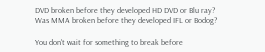DVD broken before they developed HD DVD or Blu ray?
Was MMA broken before they developed IFL or Bodog?

You don't wait for something to break before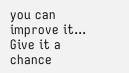you can improve it... Give it a chance